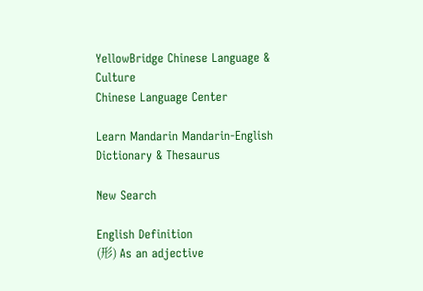YellowBridge Chinese Language & Culture
Chinese Language Center

Learn Mandarin Mandarin-English Dictionary & Thesaurus

New Search

English Definition
(形) As an adjective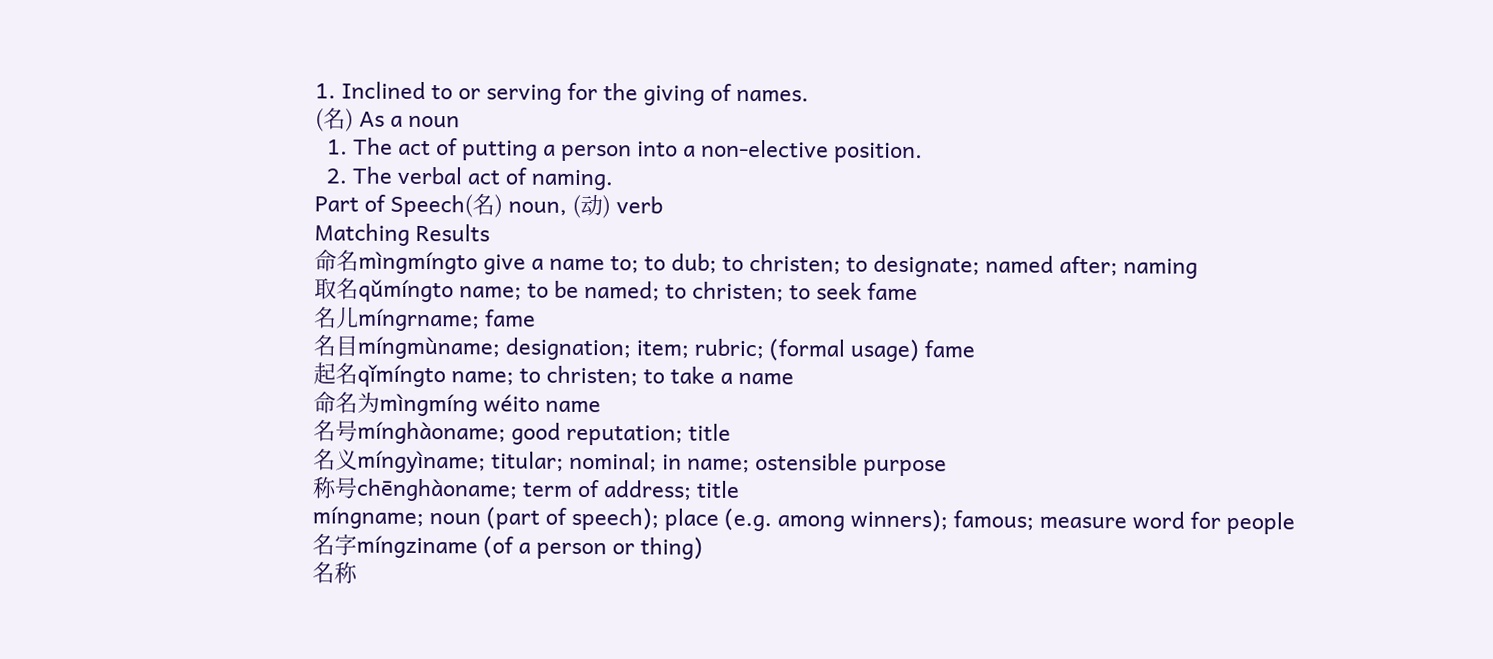1. Inclined to or serving for the giving of names.
(名) As a noun
  1. The act of putting a person into a non-elective position.
  2. The verbal act of naming.
Part of Speech(名) noun, (动) verb
Matching Results
命名mìngmíngto give a name to; to dub; to christen; to designate; named after; naming
取名qǔmíngto name; to be named; to christen; to seek fame
名儿míngrname; fame
名目míngmùname; designation; item; rubric; (formal usage) fame
起名qǐmíngto name; to christen; to take a name
命名为mìngmíng wéito name
名号mínghàoname; good reputation; title
名义míngyìname; titular; nominal; in name; ostensible purpose
称号chēnghàoname; term of address; title
míngname; noun (part of speech); place (e.g. among winners); famous; measure word for people
名字míngziname (of a person or thing)
名称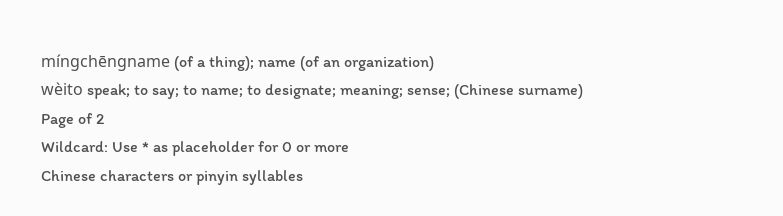míngchēngname (of a thing); name (of an organization)
wèito speak; to say; to name; to designate; meaning; sense; (Chinese surname)
Page of 2
Wildcard: Use * as placeholder for 0 or more
Chinese characters or pinyin syllables